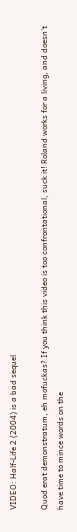VIDEO: Half-Life 2 (2004) is a bad sequel

Quod erat demonstratum, eh mofuckas? If you think this video is too confrontational, suck it! Roland works for a living, and doesn’t have time to mince words on the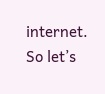internet. So let’s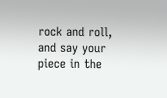rock and roll, and say your piece in the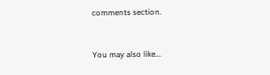comments section.


You may also like...